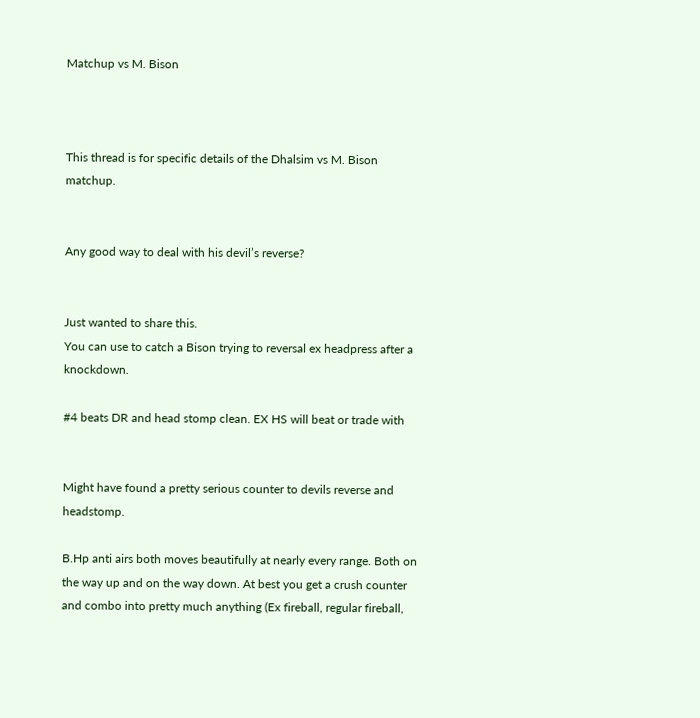Matchup vs M. Bison



This thread is for specific details of the Dhalsim vs M. Bison matchup.


Any good way to deal with his devil’s reverse?


Just wanted to share this.
You can use to catch a Bison trying to reversal ex headpress after a knockdown.

#4 beats DR and head stomp clean. EX HS will beat or trade with


Might have found a pretty serious counter to devils reverse and headstomp.

B.Hp anti airs both moves beautifully at nearly every range. Both on the way up and on the way down. At best you get a crush counter and combo into pretty much anything (Ex fireball, regular fireball,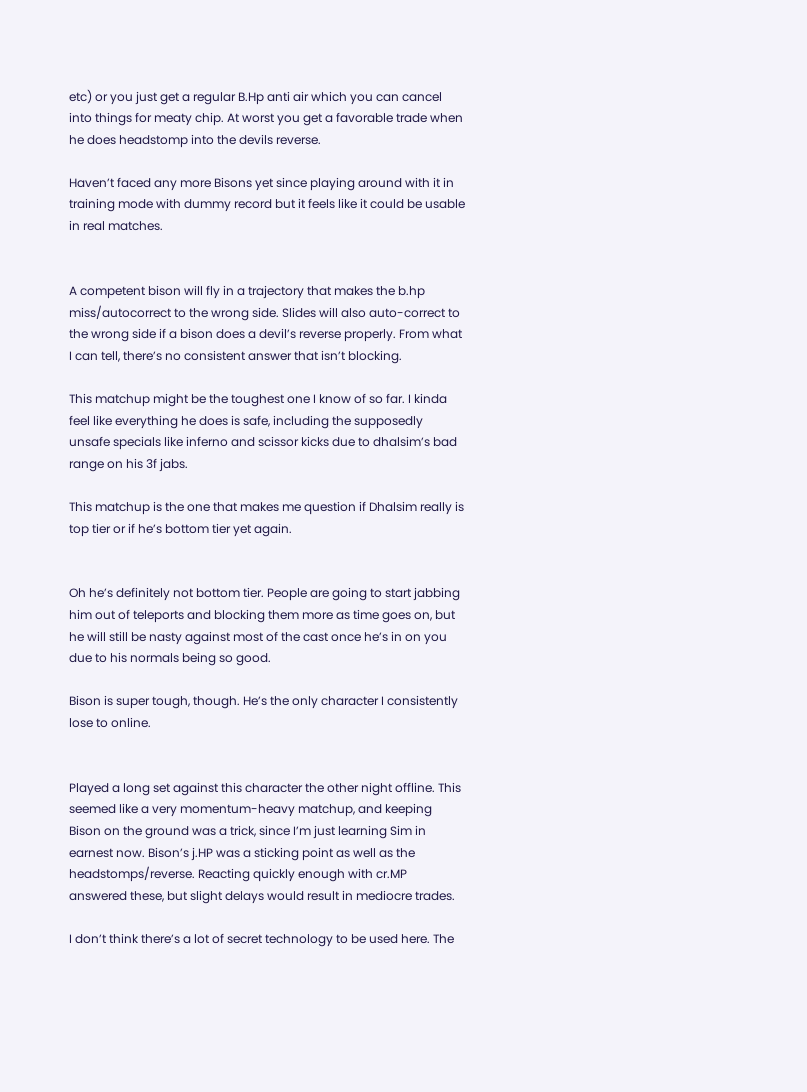etc) or you just get a regular B.Hp anti air which you can cancel into things for meaty chip. At worst you get a favorable trade when he does headstomp into the devils reverse.

Haven’t faced any more Bisons yet since playing around with it in training mode with dummy record but it feels like it could be usable in real matches.


A competent bison will fly in a trajectory that makes the b.hp miss/autocorrect to the wrong side. Slides will also auto-correct to the wrong side if a bison does a devil’s reverse properly. From what I can tell, there’s no consistent answer that isn’t blocking.

This matchup might be the toughest one I know of so far. I kinda feel like everything he does is safe, including the supposedly unsafe specials like inferno and scissor kicks due to dhalsim’s bad range on his 3f jabs.

This matchup is the one that makes me question if Dhalsim really is top tier or if he’s bottom tier yet again.


Oh he’s definitely not bottom tier. People are going to start jabbing him out of teleports and blocking them more as time goes on, but he will still be nasty against most of the cast once he’s in on you due to his normals being so good.

Bison is super tough, though. He’s the only character I consistently lose to online.


Played a long set against this character the other night offline. This seemed like a very momentum-heavy matchup, and keeping Bison on the ground was a trick, since I’m just learning Sim in earnest now. Bison’s j.HP was a sticking point as well as the headstomps/reverse. Reacting quickly enough with cr.MP answered these, but slight delays would result in mediocre trades.

I don’t think there’s a lot of secret technology to be used here. The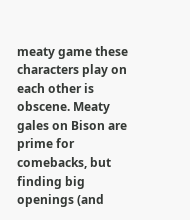meaty game these characters play on each other is obscene. Meaty gales on Bison are prime for comebacks, but finding big openings (and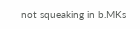not squeaking in b.MKs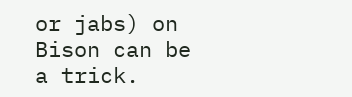or jabs) on Bison can be a trick.